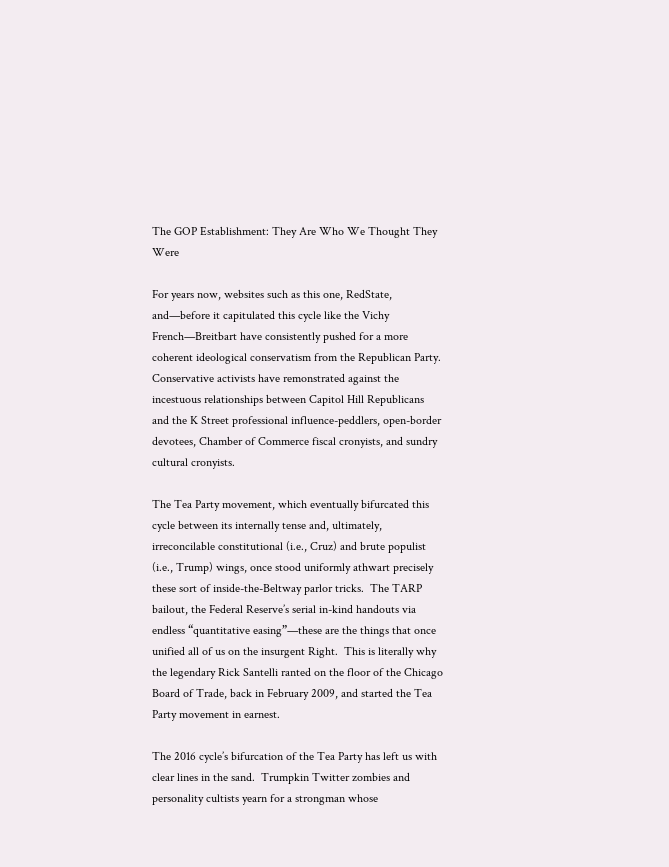The GOP Establishment: They Are Who We Thought They Were

For years now, websites such as this one, RedState, and—before it capitulated this cycle like the Vichy French—Breitbart have consistently pushed for a more coherent ideological conservatism from the Republican Party.  Conservative activists have remonstrated against the incestuous relationships between Capitol Hill Republicans and the K Street professional influence-peddlers, open-border devotees, Chamber of Commerce fiscal cronyists, and sundry cultural cronyists.

The Tea Party movement, which eventually bifurcated this cycle between its internally tense and, ultimately, irreconcilable constitutional (i.e., Cruz) and brute populist (i.e., Trump) wings, once stood uniformly athwart precisely these sort of inside-the-Beltway parlor tricks.  The TARP bailout, the Federal Reserve’s serial in-kind handouts via endless “quantitative easing”—these are the things that once unified all of us on the insurgent Right.  This is literally why the legendary Rick Santelli ranted on the floor of the Chicago Board of Trade, back in February 2009, and started the Tea Party movement in earnest.

The 2016 cycle’s bifurcation of the Tea Party has left us with clear lines in the sand.  Trumpkin Twitter zombies and personality cultists yearn for a strongman whose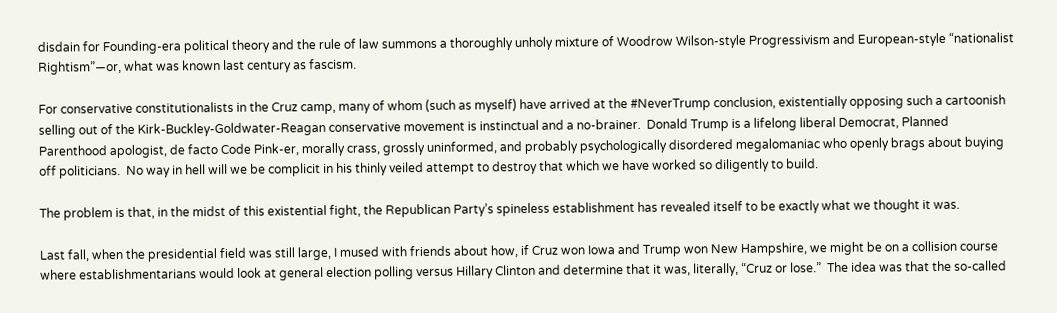disdain for Founding-era political theory and the rule of law summons a thoroughly unholy mixture of Woodrow Wilson-style Progressivism and European-style “nationalist Rightism”—or, what was known last century as fascism.

For conservative constitutionalists in the Cruz camp, many of whom (such as myself) have arrived at the #NeverTrump conclusion, existentially opposing such a cartoonish selling out of the Kirk-Buckley-Goldwater-Reagan conservative movement is instinctual and a no-brainer.  Donald Trump is a lifelong liberal Democrat, Planned Parenthood apologist, de facto Code Pink-er, morally crass, grossly uninformed, and probably psychologically disordered megalomaniac who openly brags about buying off politicians.  No way in hell will we be complicit in his thinly veiled attempt to destroy that which we have worked so diligently to build.

The problem is that, in the midst of this existential fight, the Republican Party’s spineless establishment has revealed itself to be exactly what we thought it was.

Last fall, when the presidential field was still large, I mused with friends about how, if Cruz won Iowa and Trump won New Hampshire, we might be on a collision course where establishmentarians would look at general election polling versus Hillary Clinton and determine that it was, literally, “Cruz or lose.”  The idea was that the so-called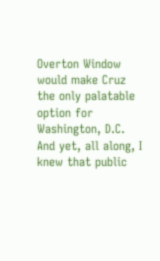Overton Window would make Cruz the only palatable option for Washington, D.C.  And yet, all along, I knew that public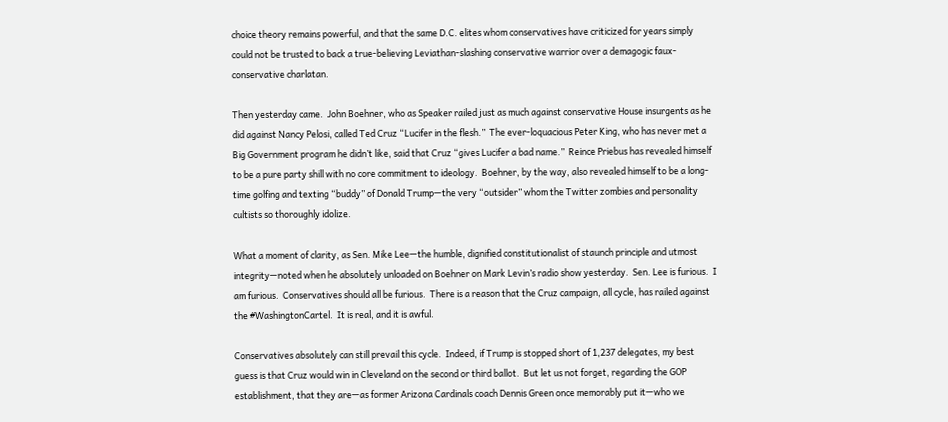choice theory remains powerful, and that the same D.C. elites whom conservatives have criticized for years simply could not be trusted to back a true-believing Leviathan-slashing conservative warrior over a demagogic faux-conservative charlatan.

Then yesterday came.  John Boehner, who as Speaker railed just as much against conservative House insurgents as he did against Nancy Pelosi, called Ted Cruz “Lucifer in the flesh.”  The ever-loquacious Peter King, who has never met a Big Government program he didn’t like, said that Cruz “gives Lucifer a bad name.”  Reince Priebus has revealed himself to be a pure party shill with no core commitment to ideology.  Boehner, by the way, also revealed himself to be a long-time golfing and texting “buddy” of Donald Trump—the very “outsider” whom the Twitter zombies and personality cultists so thoroughly idolize.

What a moment of clarity, as Sen. Mike Lee—the humble, dignified constitutionalist of staunch principle and utmost integrity—noted when he absolutely unloaded on Boehner on Mark Levin’s radio show yesterday.  Sen. Lee is furious.  I am furious.  Conservatives should all be furious.  There is a reason that the Cruz campaign, all cycle, has railed against the #WashingtonCartel.  It is real, and it is awful.

Conservatives absolutely can still prevail this cycle.  Indeed, if Trump is stopped short of 1,237 delegates, my best guess is that Cruz would win in Cleveland on the second or third ballot.  But let us not forget, regarding the GOP establishment, that they are—as former Arizona Cardinals coach Dennis Green once memorably put it—who we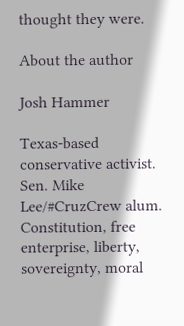thought they were.

About the author

Josh Hammer

Texas-based conservative activist. Sen. Mike Lee/#CruzCrew alum. Constitution, free enterprise, liberty, sovereignty, moral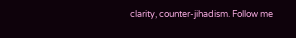clarity, counter-jihadism. Follow me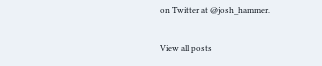on Twitter at @josh_hammer.

View all posts